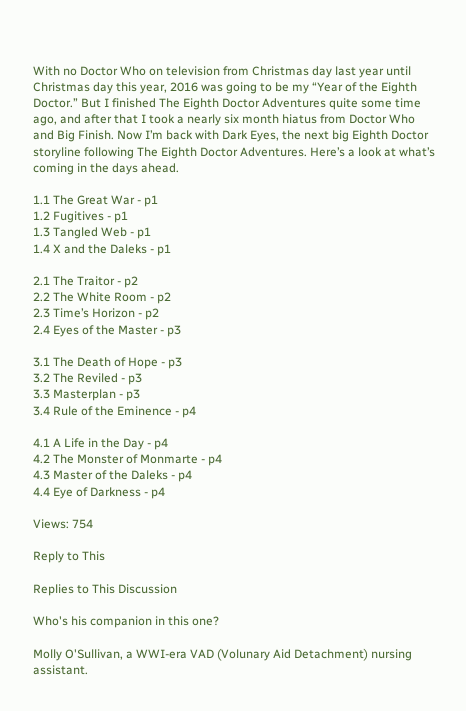With no Doctor Who on television from Christmas day last year until Christmas day this year, 2016 was going to be my “Year of the Eighth Doctor.” But I finished The Eighth Doctor Adventures quite some time ago, and after that I took a nearly six month hiatus from Doctor Who and Big Finish. Now I’m back with Dark Eyes, the next big Eighth Doctor storyline following The Eighth Doctor Adventures. Here’s a look at what’s coming in the days ahead.

1.1 The Great War - p1
1.2 Fugitives - p1
1.3 Tangled Web - p1
1.4 X and the Daleks - p1

2.1 The Traitor - p2
2.2 The White Room - p2
2.3 Time’s Horizon - p2
2.4 Eyes of the Master - p3

3.1 The Death of Hope - p3
3.2 The Reviled - p3
3.3 Masterplan - p3
3.4 Rule of the Eminence - p4

4.1 A Life in the Day - p4
4.2 The Monster of Monmarte - p4
4.3 Master of the Daleks - p4
4.4 Eye of Darkness - p4

Views: 754

Reply to This

Replies to This Discussion

Who's his companion in this one?

Molly O'Sullivan, a WWI-era VAD (Volunary Aid Detachment) nursing assistant.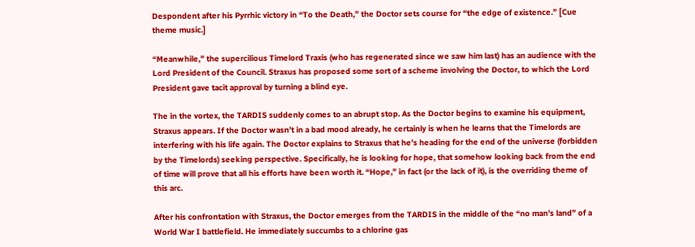Despondent after his Pyrrhic victory in “To the Death,” the Doctor sets course for “the edge of existence.” [Cue theme music.]

“Meanwhile,” the supercilious Timelord Traxis (who has regenerated since we saw him last) has an audience with the Lord President of the Council. Straxus has proposed some sort of a scheme involving the Doctor, to which the Lord President gave tacit approval by turning a blind eye.

The in the vortex, the TARDIS suddenly comes to an abrupt stop. As the Doctor begins to examine his equipment, Straxus appears. If the Doctor wasn’t in a bad mood already, he certainly is when he learns that the Timelords are interfering with his life again. The Doctor explains to Straxus that he’s heading for the end of the universe (forbidden by the Timelords) seeking perspective. Specifically, he is looking for hope, that somehow looking back from the end of time will prove that all his efforts have been worth it. “Hope,” in fact (or the lack of it), is the overriding theme of this arc.

After his confrontation with Straxus, the Doctor emerges from the TARDIS in the middle of the “no man’s land” of a World War I battlefield. He immediately succumbs to a chlorine gas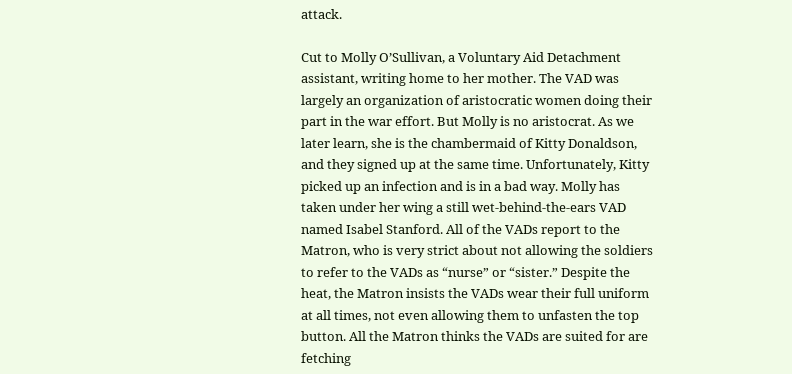attack.

Cut to Molly O’Sullivan, a Voluntary Aid Detachment assistant, writing home to her mother. The VAD was largely an organization of aristocratic women doing their part in the war effort. But Molly is no aristocrat. As we later learn, she is the chambermaid of Kitty Donaldson, and they signed up at the same time. Unfortunately, Kitty picked up an infection and is in a bad way. Molly has taken under her wing a still wet-behind-the-ears VAD named Isabel Stanford. All of the VADs report to the Matron, who is very strict about not allowing the soldiers to refer to the VADs as “nurse” or “sister.” Despite the heat, the Matron insists the VADs wear their full uniform at all times, not even allowing them to unfasten the top button. All the Matron thinks the VADs are suited for are fetching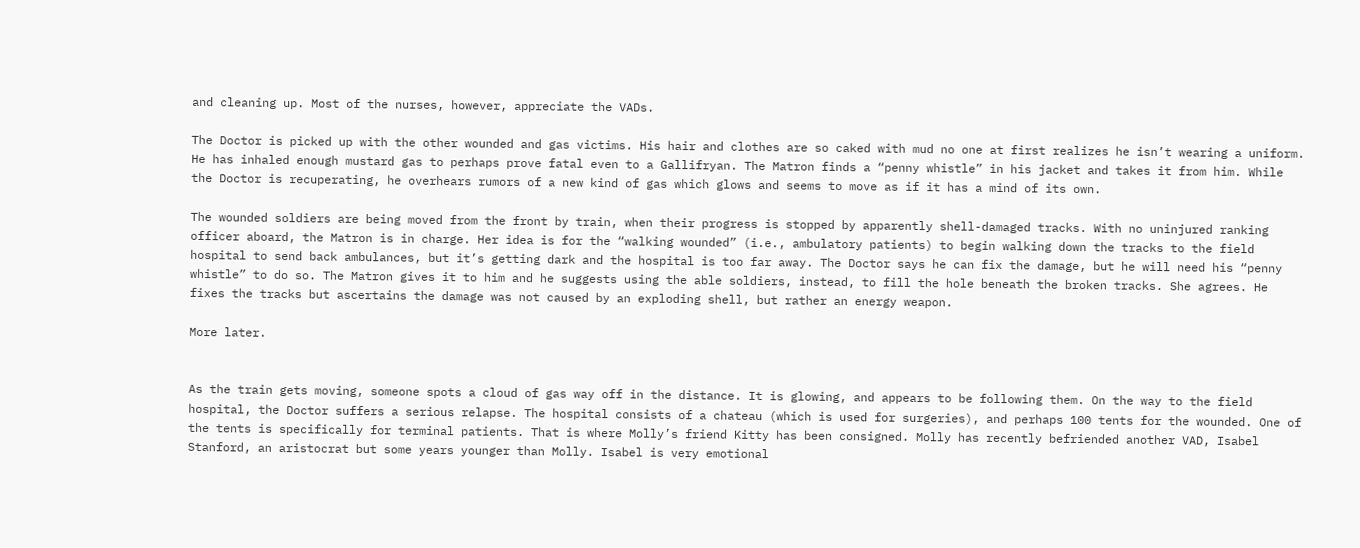and cleaning up. Most of the nurses, however, appreciate the VADs.

The Doctor is picked up with the other wounded and gas victims. His hair and clothes are so caked with mud no one at first realizes he isn’t wearing a uniform. He has inhaled enough mustard gas to perhaps prove fatal even to a Gallifryan. The Matron finds a “penny whistle” in his jacket and takes it from him. While the Doctor is recuperating, he overhears rumors of a new kind of gas which glows and seems to move as if it has a mind of its own.

The wounded soldiers are being moved from the front by train, when their progress is stopped by apparently shell-damaged tracks. With no uninjured ranking officer aboard, the Matron is in charge. Her idea is for the “walking wounded” (i.e., ambulatory patients) to begin walking down the tracks to the field hospital to send back ambulances, but it’s getting dark and the hospital is too far away. The Doctor says he can fix the damage, but he will need his “penny whistle” to do so. The Matron gives it to him and he suggests using the able soldiers, instead, to fill the hole beneath the broken tracks. She agrees. He fixes the tracks but ascertains the damage was not caused by an exploding shell, but rather an energy weapon.

More later.


As the train gets moving, someone spots a cloud of gas way off in the distance. It is glowing, and appears to be following them. On the way to the field hospital, the Doctor suffers a serious relapse. The hospital consists of a chateau (which is used for surgeries), and perhaps 100 tents for the wounded. One of the tents is specifically for terminal patients. That is where Molly’s friend Kitty has been consigned. Molly has recently befriended another VAD, Isabel Stanford, an aristocrat but some years younger than Molly. Isabel is very emotional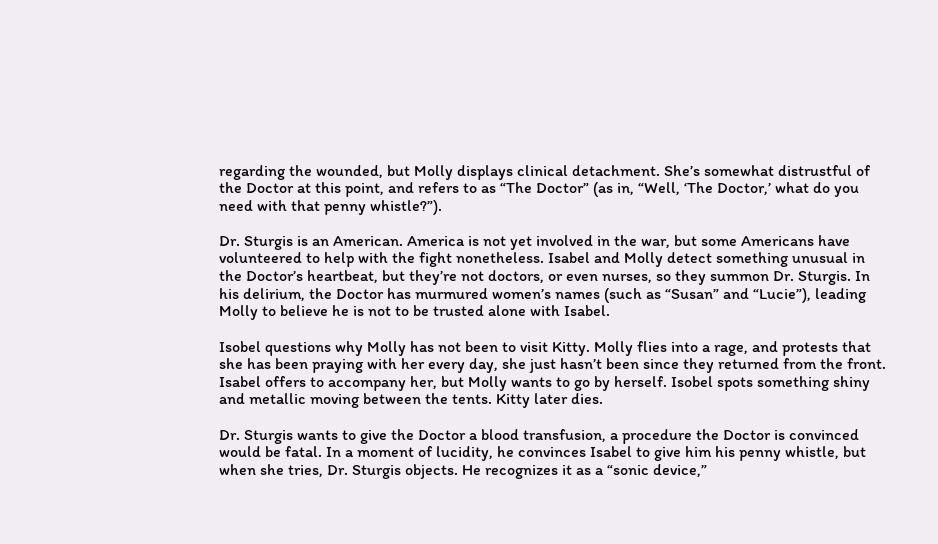regarding the wounded, but Molly displays clinical detachment. She’s somewhat distrustful of the Doctor at this point, and refers to as “The Doctor” (as in, “Well, ‘The Doctor,’ what do you need with that penny whistle?”).

Dr. Sturgis is an American. America is not yet involved in the war, but some Americans have volunteered to help with the fight nonetheless. Isabel and Molly detect something unusual in the Doctor’s heartbeat, but they’re not doctors, or even nurses, so they summon Dr. Sturgis. In his delirium, the Doctor has murmured women’s names (such as “Susan” and “Lucie”), leading Molly to believe he is not to be trusted alone with Isabel.

Isobel questions why Molly has not been to visit Kitty. Molly flies into a rage, and protests that she has been praying with her every day, she just hasn’t been since they returned from the front. Isabel offers to accompany her, but Molly wants to go by herself. Isobel spots something shiny and metallic moving between the tents. Kitty later dies.

Dr. Sturgis wants to give the Doctor a blood transfusion, a procedure the Doctor is convinced would be fatal. In a moment of lucidity, he convinces Isabel to give him his penny whistle, but when she tries, Dr. Sturgis objects. He recognizes it as a “sonic device,”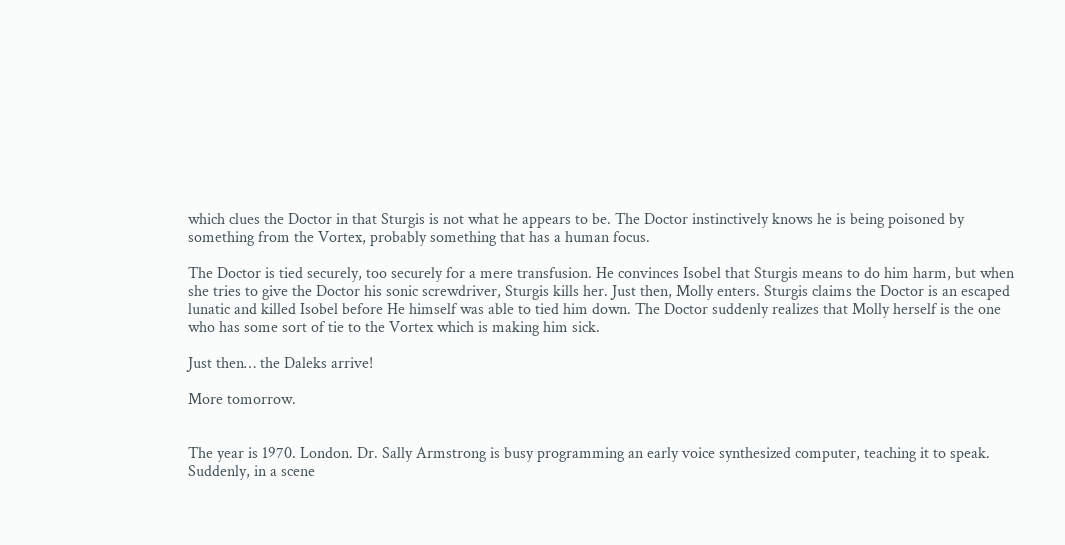which clues the Doctor in that Sturgis is not what he appears to be. The Doctor instinctively knows he is being poisoned by something from the Vortex, probably something that has a human focus.

The Doctor is tied securely, too securely for a mere transfusion. He convinces Isobel that Sturgis means to do him harm, but when she tries to give the Doctor his sonic screwdriver, Sturgis kills her. Just then, Molly enters. Sturgis claims the Doctor is an escaped lunatic and killed Isobel before He himself was able to tied him down. The Doctor suddenly realizes that Molly herself is the one who has some sort of tie to the Vortex which is making him sick.

Just then… the Daleks arrive!

More tomorrow.


The year is 1970. London. Dr. Sally Armstrong is busy programming an early voice synthesized computer, teaching it to speak. Suddenly, in a scene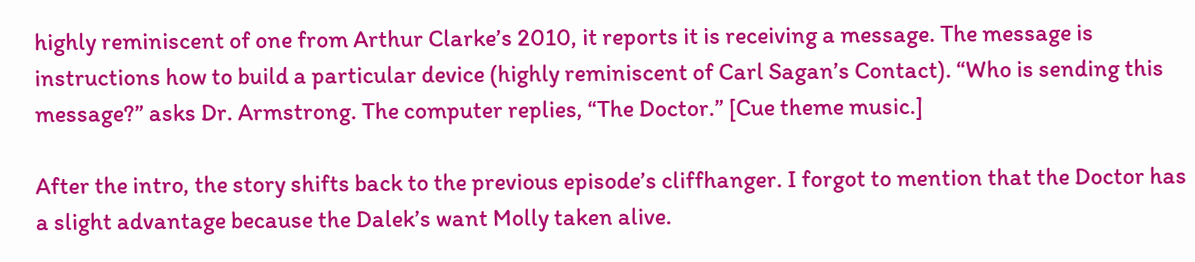highly reminiscent of one from Arthur Clarke’s 2010, it reports it is receiving a message. The message is instructions how to build a particular device (highly reminiscent of Carl Sagan’s Contact). “Who is sending this message?” asks Dr. Armstrong. The computer replies, “The Doctor.” [Cue theme music.]

After the intro, the story shifts back to the previous episode’s cliffhanger. I forgot to mention that the Doctor has a slight advantage because the Dalek’s want Molly taken alive.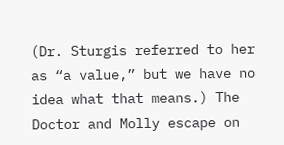(Dr. Sturgis referred to her as “a value,” but we have no idea what that means.) The Doctor and Molly escape on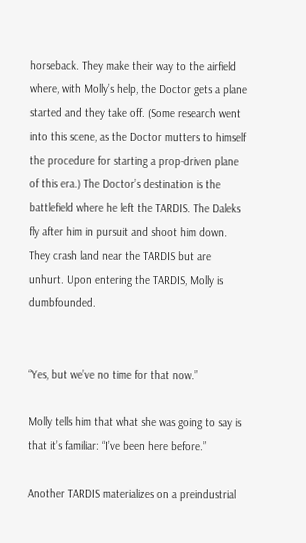horseback. They make their way to the airfield where, with Molly’s help, the Doctor gets a plane started and they take off. (Some research went into this scene, as the Doctor mutters to himself the procedure for starting a prop-driven plane of this era.) The Doctor’s destination is the battlefield where he left the TARDIS. The Daleks fly after him in pursuit and shoot him down. They crash land near the TARDIS but are unhurt. Upon entering the TARDIS, Molly is dumbfounded.


“Yes, but we’ve no time for that now.”

Molly tells him that what she was going to say is that it’s familiar: “I’ve been here before.”

Another TARDIS materializes on a preindustrial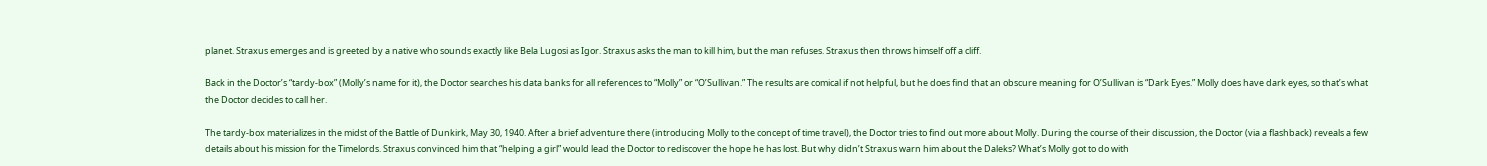planet. Straxus emerges and is greeted by a native who sounds exactly like Bela Lugosi as Igor. Straxus asks the man to kill him, but the man refuses. Straxus then throws himself off a cliff.

Back in the Doctor’s “tardy-box” (Molly’s name for it), the Doctor searches his data banks for all references to “Molly” or “O’Sullivan.” The results are comical if not helpful, but he does find that an obscure meaning for O’Sullivan is “Dark Eyes.” Molly does have dark eyes, so that’s what the Doctor decides to call her.

The tardy-box materializes in the midst of the Battle of Dunkirk, May 30, 1940. After a brief adventure there (introducing Molly to the concept of time travel), the Doctor tries to find out more about Molly. During the course of their discussion, the Doctor (via a flashback) reveals a few details about his mission for the Timelords. Straxus convinced him that “helping a girl” would lead the Doctor to rediscover the hope he has lost. But why didn’t Straxus warn him about the Daleks? What’s Molly got to do with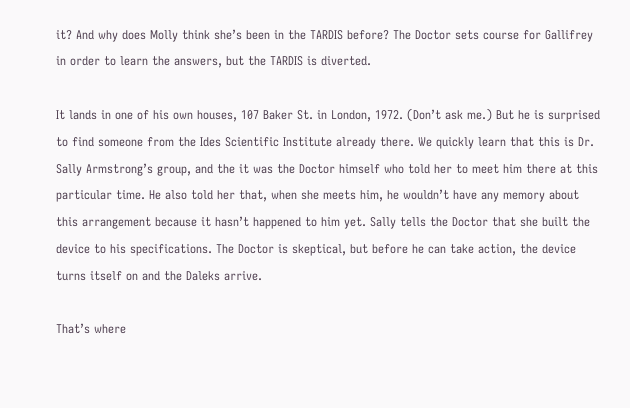it? And why does Molly think she’s been in the TARDIS before? The Doctor sets course for Gallifrey in order to learn the answers, but the TARDIS is diverted.

It lands in one of his own houses, 107 Baker St. in London, 1972. (Don’t ask me.) But he is surprised to find someone from the Ides Scientific Institute already there. We quickly learn that this is Dr. Sally Armstrong’s group, and the it was the Doctor himself who told her to meet him there at this particular time. He also told her that, when she meets him, he wouldn’t have any memory about this arrangement because it hasn’t happened to him yet. Sally tells the Doctor that she built the device to his specifications. The Doctor is skeptical, but before he can take action, the device turns itself on and the Daleks arrive.

That’s where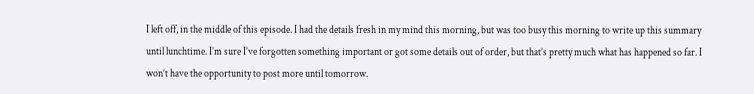I left off, in the middle of this episode. I had the details fresh in my mind this morning, but was too busy this morning to write up this summary until lunchtime. I’m sure I’ve forgotten something important or got some details out of order, but that’s pretty much what has happened so far. I won’t have the opportunity to post more until tomorrow.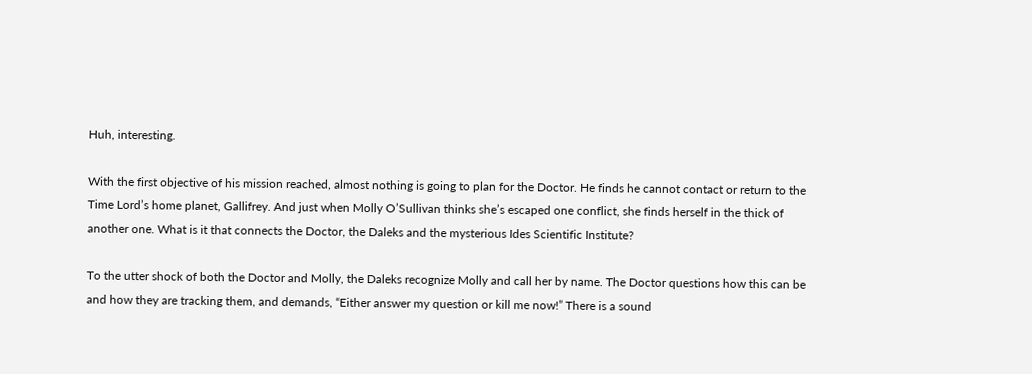Huh, interesting.

With the first objective of his mission reached, almost nothing is going to plan for the Doctor. He finds he cannot contact or return to the Time Lord’s home planet, Gallifrey. And just when Molly O’Sullivan thinks she’s escaped one conflict, she finds herself in the thick of another one. What is it that connects the Doctor, the Daleks and the mysterious Ides Scientific Institute?

To the utter shock of both the Doctor and Molly, the Daleks recognize Molly and call her by name. The Doctor questions how this can be and how they are tracking them, and demands, “Either answer my question or kill me now!” There is a sound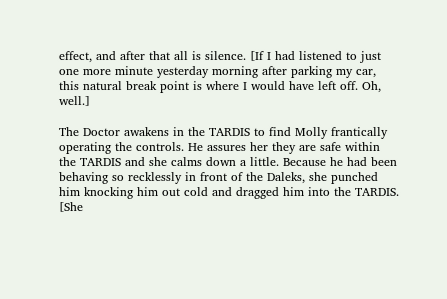effect, and after that all is silence. [If I had listened to just one more minute yesterday morning after parking my car, this natural break point is where I would have left off. Oh, well.]

The Doctor awakens in the TARDIS to find Molly frantically operating the controls. He assures her they are safe within the TARDIS and she calms down a little. Because he had been behaving so recklessly in front of the Daleks, she punched him knocking him out cold and dragged him into the TARDIS. [She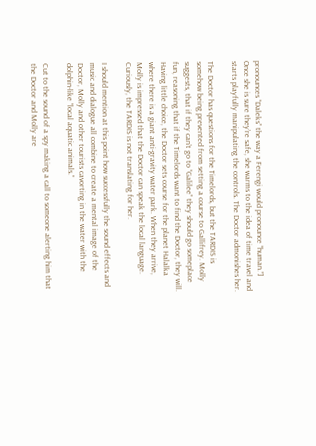pronounces “Daleks” the way a Ferengi would pronounce “human.”] Once she is sure they’re safe, she warms to the idea of time travel and starts playfully manipulating the controls. The Doctor admonishes her.

The Doctor has questions for the Timelords, but the TARDIS is somehow being prevented from setting a course to Gallifrey. Molly suggests, that if they can’t go to “Galilee” they should go someplace fun, reasoning that if the Timelords want to find the Doctor, they will. Having little choice, the Doctor sets course for the planet Halalka where there is a giant anti-gravity water park. When they arrive, Molly is impressed that the Doctor can speak the local language. Curiously, the TARDIS is not translating for her.

I should mention at this point how successfully the sound effects and music and dialogue all combine to create a mental image of the Doctor, Molly and other tourists cavorting in the water with the dolphin-like “local aquatic animals.”

Cut to the sound of a spy making a call to someone alerting him that the Doctor and Molly are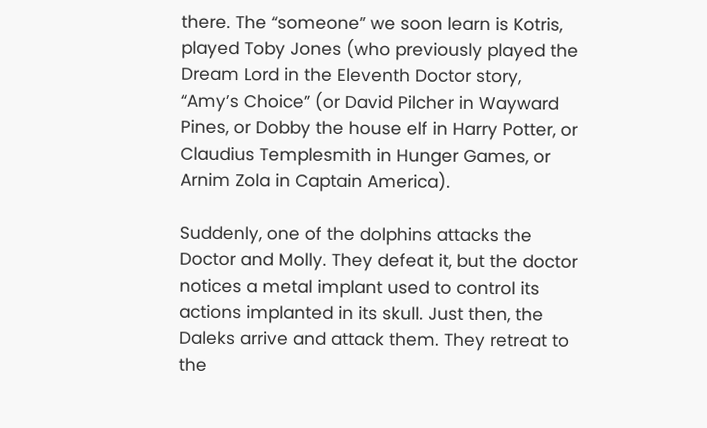there. The “someone” we soon learn is Kotris, played Toby Jones (who previously played the Dream Lord in the Eleventh Doctor story, “Amy’s Choice” (or David Pilcher in Wayward Pines, or Dobby the house elf in Harry Potter, or Claudius Templesmith in Hunger Games, or Arnim Zola in Captain America).

Suddenly, one of the dolphins attacks the Doctor and Molly. They defeat it, but the doctor notices a metal implant used to control its actions implanted in its skull. Just then, the Daleks arrive and attack them. They retreat to the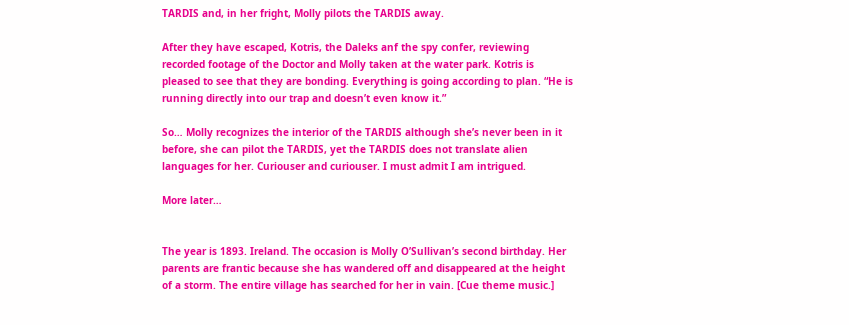TARDIS and, in her fright, Molly pilots the TARDIS away.

After they have escaped, Kotris, the Daleks anf the spy confer, reviewing recorded footage of the Doctor and Molly taken at the water park. Kotris is pleased to see that they are bonding. Everything is going according to plan. “He is running directly into our trap and doesn’t even know it.”

So… Molly recognizes the interior of the TARDIS although she’s never been in it before, she can pilot the TARDIS, yet the TARDIS does not translate alien languages for her. Curiouser and curiouser. I must admit I am intrigued.

More later…


The year is 1893. Ireland. The occasion is Molly O’Sullivan’s second birthday. Her parents are frantic because she has wandered off and disappeared at the height of a storm. The entire village has searched for her in vain. [Cue theme music.]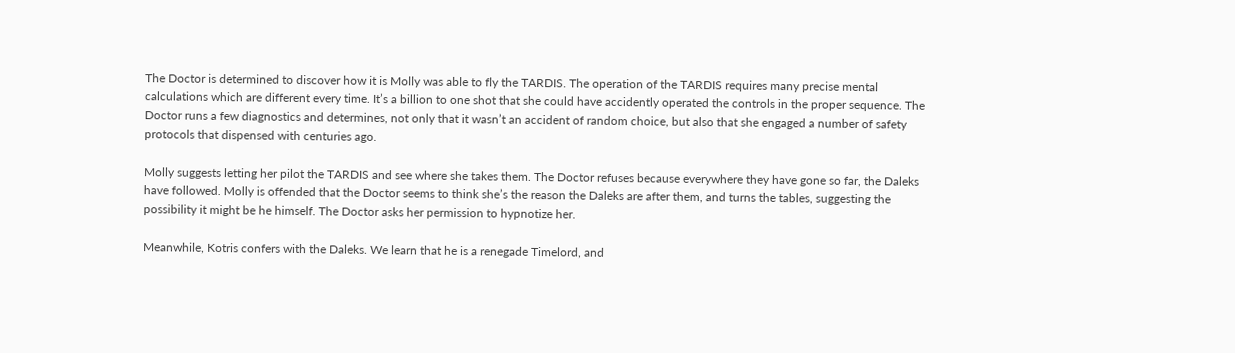The Doctor is determined to discover how it is Molly was able to fly the TARDIS. The operation of the TARDIS requires many precise mental calculations which are different every time. It’s a billion to one shot that she could have accidently operated the controls in the proper sequence. The Doctor runs a few diagnostics and determines, not only that it wasn’t an accident of random choice, but also that she engaged a number of safety protocols that dispensed with centuries ago.

Molly suggests letting her pilot the TARDIS and see where she takes them. The Doctor refuses because everywhere they have gone so far, the Daleks have followed. Molly is offended that the Doctor seems to think she’s the reason the Daleks are after them, and turns the tables, suggesting the possibility it might be he himself. The Doctor asks her permission to hypnotize her.

Meanwhile, Kotris confers with the Daleks. We learn that he is a renegade Timelord, and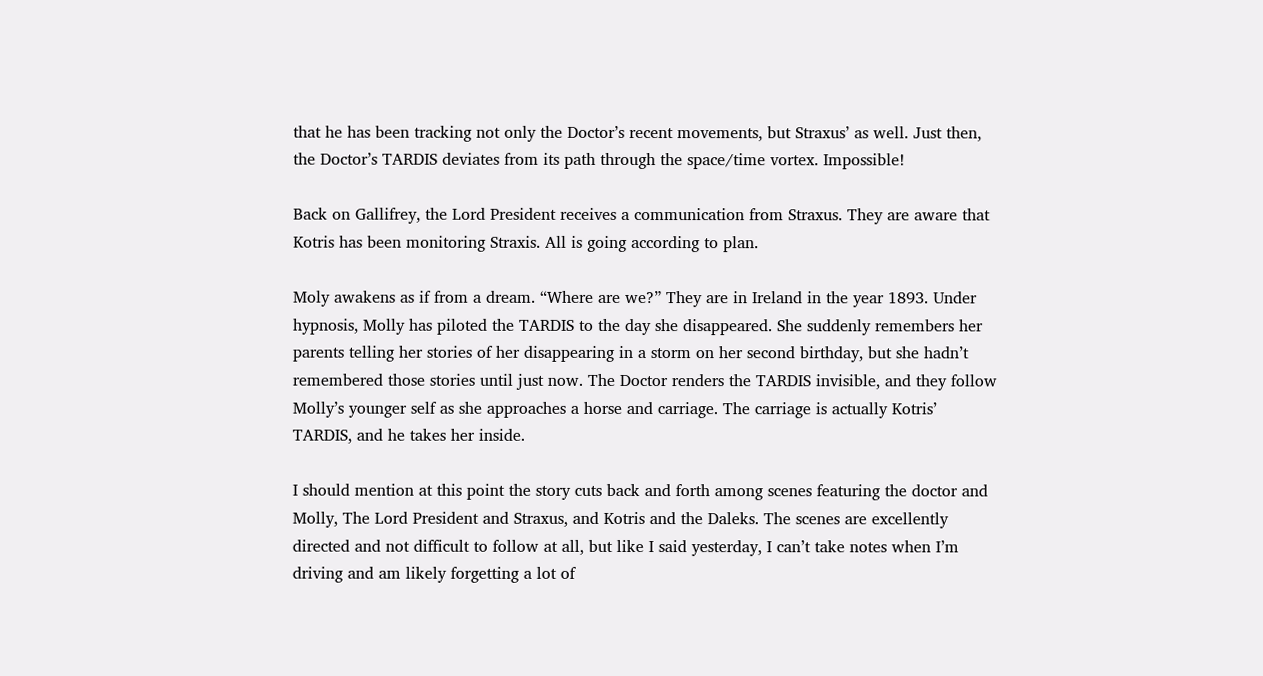that he has been tracking not only the Doctor’s recent movements, but Straxus’ as well. Just then, the Doctor’s TARDIS deviates from its path through the space/time vortex. Impossible!

Back on Gallifrey, the Lord President receives a communication from Straxus. They are aware that Kotris has been monitoring Straxis. All is going according to plan.

Moly awakens as if from a dream. “Where are we?” They are in Ireland in the year 1893. Under hypnosis, Molly has piloted the TARDIS to the day she disappeared. She suddenly remembers her parents telling her stories of her disappearing in a storm on her second birthday, but she hadn’t remembered those stories until just now. The Doctor renders the TARDIS invisible, and they follow Molly’s younger self as she approaches a horse and carriage. The carriage is actually Kotris’ TARDIS, and he takes her inside.

I should mention at this point the story cuts back and forth among scenes featuring the doctor and Molly, The Lord President and Straxus, and Kotris and the Daleks. The scenes are excellently directed and not difficult to follow at all, but like I said yesterday, I can’t take notes when I’m driving and am likely forgetting a lot of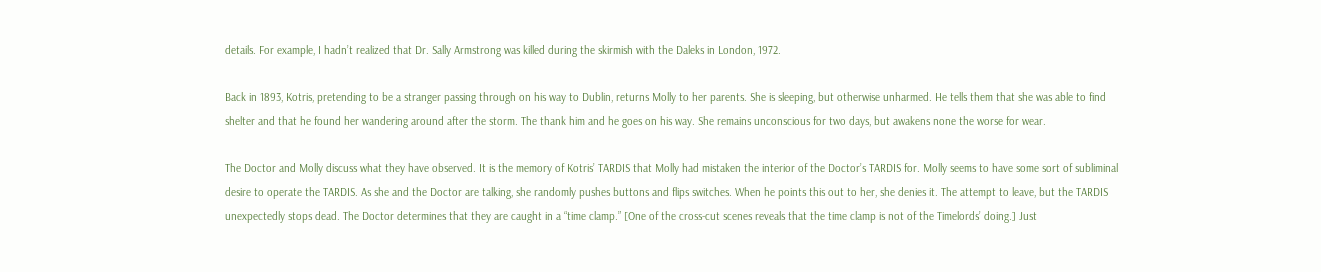details. For example, I hadn’t realized that Dr. Sally Armstrong was killed during the skirmish with the Daleks in London, 1972.

Back in 1893, Kotris, pretending to be a stranger passing through on his way to Dublin, returns Molly to her parents. She is sleeping, but otherwise unharmed. He tells them that she was able to find shelter and that he found her wandering around after the storm. The thank him and he goes on his way. She remains unconscious for two days, but awakens none the worse for wear.

The Doctor and Molly discuss what they have observed. It is the memory of Kotris’ TARDIS that Molly had mistaken the interior of the Doctor’s TARDIS for. Molly seems to have some sort of subliminal desire to operate the TARDIS. As she and the Doctor are talking, she randomly pushes buttons and flips switches. When he points this out to her, she denies it. The attempt to leave, but the TARDIS unexpectedly stops dead. The Doctor determines that they are caught in a “time clamp.” [One of the cross-cut scenes reveals that the time clamp is not of the Timelords’ doing.] Just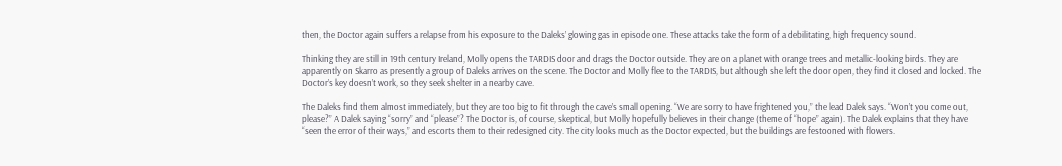then, the Doctor again suffers a relapse from his exposure to the Daleks’ glowing gas in episode one. These attacks take the form of a debilitating, high frequency sound.

Thinking they are still in 19th century Ireland, Molly opens the TARDIS door and drags the Doctor outside. They are on a planet with orange trees and metallic-looking birds. They are apparently on Skarro as presently a group of Daleks arrives on the scene. The Doctor and Molly flee to the TARDIS, but although she left the door open, they find it closed and locked. The Doctor’s key doesn’t work, so they seek shelter in a nearby cave.

The Daleks find them almost immediately, but they are too big to fit through the cave’s small opening. “We are sorry to have frightened you,” the lead Dalek says. “Won’t you come out, please?” A Dalek saying “sorry” and “please”? The Doctor is, of course, skeptical, but Molly hopefully believes in their change (theme of “hope” again). The Dalek explains that they have “seen the error of their ways,” and escorts them to their redesigned city. The city looks much as the Doctor expected, but the buildings are festooned with flowers.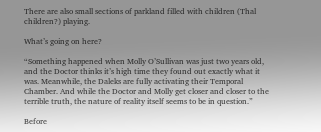There are also small sections of parkland filled with children (Thal children?) playing.

What’s going on here?

“Something happened when Molly O’Sullivan was just two years old, and the Doctor thinks it’s high time they found out exactly what it was. Meanwhile, the Daleks are fully activating their Temporal Chamber. And while the Doctor and Molly get closer and closer to the terrible truth, the nature of reality itself seems to be in question.”

Before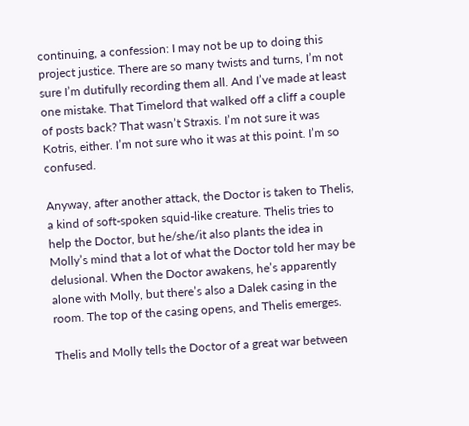continuing, a confession: I may not be up to doing this project justice. There are so many twists and turns, I’m not sure I’m dutifully recording them all. And I’ve made at least one mistake. That Timelord that walked off a cliff a couple of posts back? That wasn’t Straxis. I’m not sure it was Kotris, either. I’m not sure who it was at this point. I’m so confused.

Anyway, after another attack, the Doctor is taken to Thelis, a kind of soft-spoken squid-like creature. Thelis tries to help the Doctor, but he/she/it also plants the idea in Molly’s mind that a lot of what the Doctor told her may be delusional. When the Doctor awakens, he’s apparently alone with Molly, but there’s also a Dalek casing in the room. The top of the casing opens, and Thelis emerges.

Thelis and Molly tells the Doctor of a great war between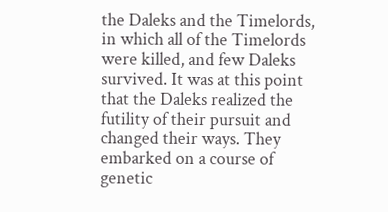the Daleks and the Timelords, in which all of the Timelords were killed, and few Daleks survived. It was at this point that the Daleks realized the futility of their pursuit and changed their ways. They embarked on a course of genetic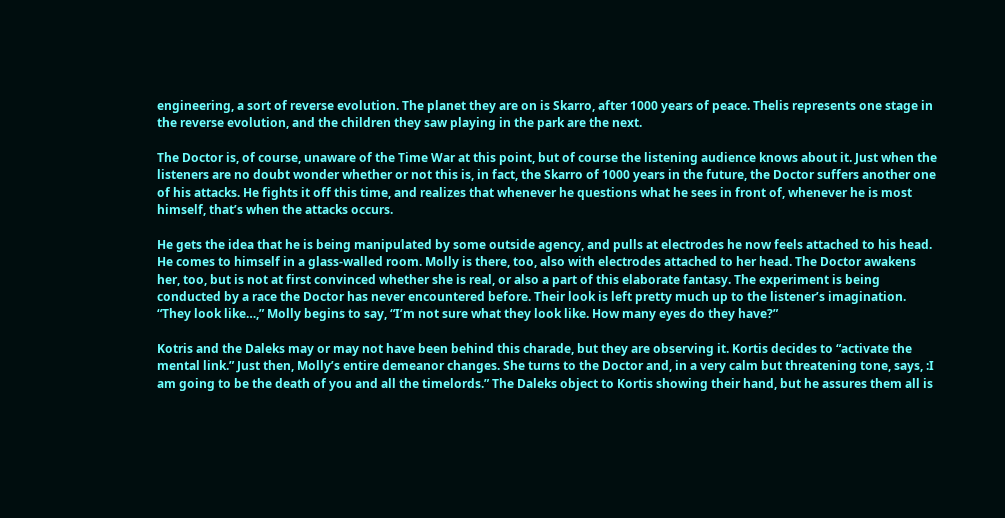engineering, a sort of reverse evolution. The planet they are on is Skarro, after 1000 years of peace. Thelis represents one stage in the reverse evolution, and the children they saw playing in the park are the next.

The Doctor is, of course, unaware of the Time War at this point, but of course the listening audience knows about it. Just when the listeners are no doubt wonder whether or not this is, in fact, the Skarro of 1000 years in the future, the Doctor suffers another one of his attacks. He fights it off this time, and realizes that whenever he questions what he sees in front of, whenever he is most himself, that’s when the attacks occurs.

He gets the idea that he is being manipulated by some outside agency, and pulls at electrodes he now feels attached to his head. He comes to himself in a glass-walled room. Molly is there, too, also with electrodes attached to her head. The Doctor awakens her, too, but is not at first convinced whether she is real, or also a part of this elaborate fantasy. The experiment is being conducted by a race the Doctor has never encountered before. Their look is left pretty much up to the listener’s imagination. “They look like…,” Molly begins to say, “I’m not sure what they look like. How many eyes do they have?”

Kotris and the Daleks may or may not have been behind this charade, but they are observing it. Kortis decides to “activate the mental link.” Just then, Molly’s entire demeanor changes. She turns to the Doctor and, in a very calm but threatening tone, says, :I am going to be the death of you and all the timelords.” The Daleks object to Kortis showing their hand, but he assures them all is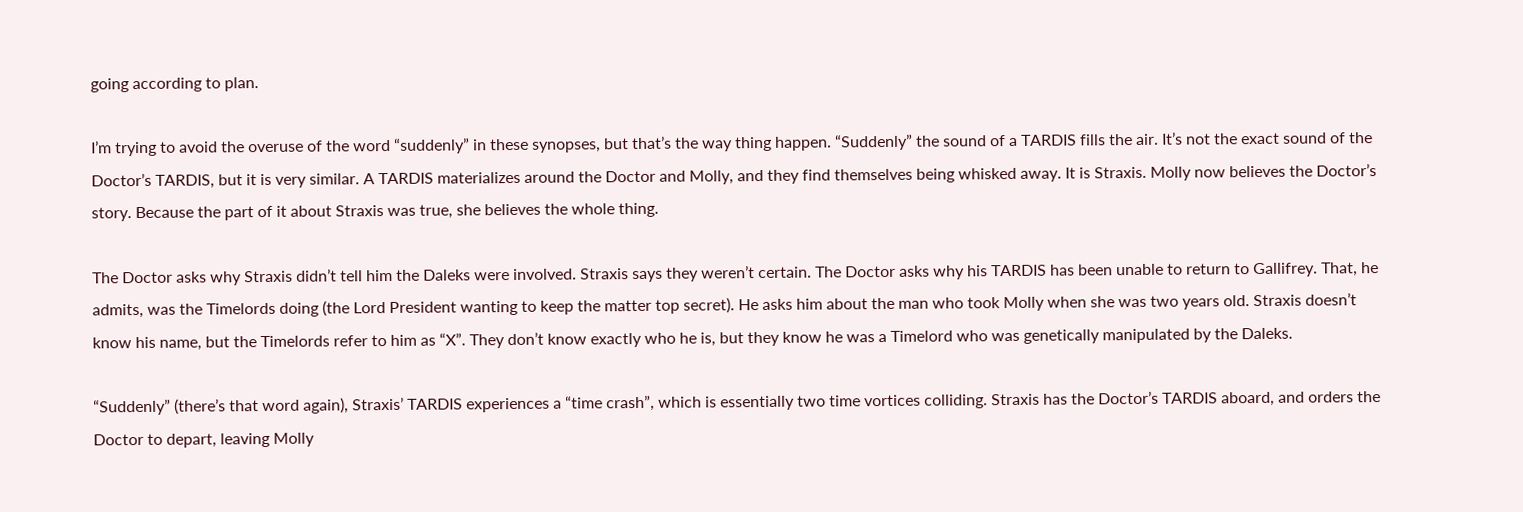going according to plan.

I’m trying to avoid the overuse of the word “suddenly” in these synopses, but that’s the way thing happen. “Suddenly” the sound of a TARDIS fills the air. It’s not the exact sound of the Doctor’s TARDIS, but it is very similar. A TARDIS materializes around the Doctor and Molly, and they find themselves being whisked away. It is Straxis. Molly now believes the Doctor’s story. Because the part of it about Straxis was true, she believes the whole thing.

The Doctor asks why Straxis didn’t tell him the Daleks were involved. Straxis says they weren’t certain. The Doctor asks why his TARDIS has been unable to return to Gallifrey. That, he admits, was the Timelords doing (the Lord President wanting to keep the matter top secret). He asks him about the man who took Molly when she was two years old. Straxis doesn’t know his name, but the Timelords refer to him as “X”. They don’t know exactly who he is, but they know he was a Timelord who was genetically manipulated by the Daleks.

“Suddenly” (there’s that word again), Straxis’ TARDIS experiences a “time crash”, which is essentially two time vortices colliding. Straxis has the Doctor’s TARDIS aboard, and orders the Doctor to depart, leaving Molly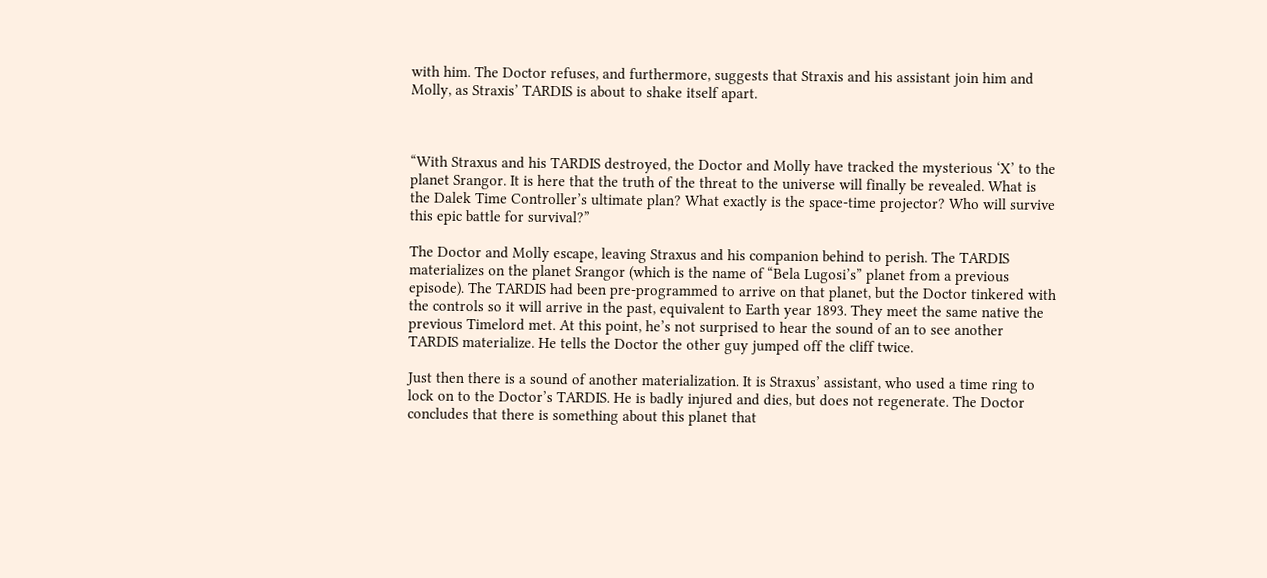with him. The Doctor refuses, and furthermore, suggests that Straxis and his assistant join him and Molly, as Straxis’ TARDIS is about to shake itself apart.



“With Straxus and his TARDIS destroyed, the Doctor and Molly have tracked the mysterious ‘X’ to the planet Srangor. It is here that the truth of the threat to the universe will finally be revealed. What is the Dalek Time Controller’s ultimate plan? What exactly is the space-time projector? Who will survive this epic battle for survival?”

The Doctor and Molly escape, leaving Straxus and his companion behind to perish. The TARDIS materializes on the planet Srangor (which is the name of “Bela Lugosi’s” planet from a previous episode). The TARDIS had been pre-programmed to arrive on that planet, but the Doctor tinkered with the controls so it will arrive in the past, equivalent to Earth year 1893. They meet the same native the previous Timelord met. At this point, he’s not surprised to hear the sound of an to see another TARDIS materialize. He tells the Doctor the other guy jumped off the cliff twice.

Just then there is a sound of another materialization. It is Straxus’ assistant, who used a time ring to lock on to the Doctor’s TARDIS. He is badly injured and dies, but does not regenerate. The Doctor concludes that there is something about this planet that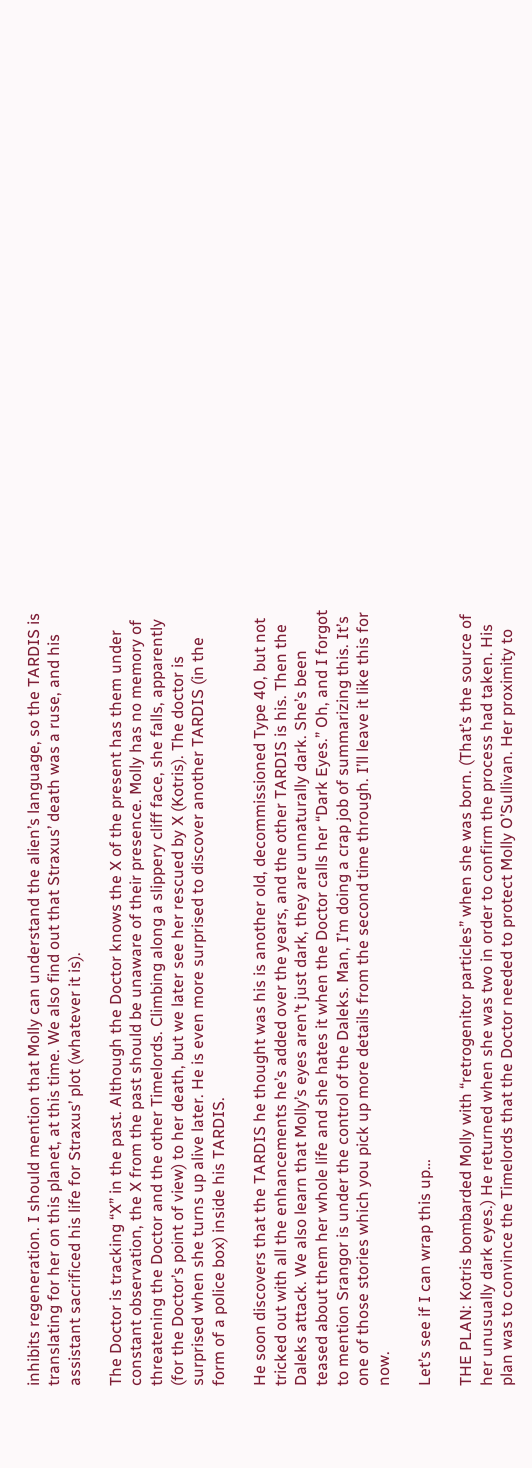inhibits regeneration. I should mention that Molly can understand the alien’s language, so the TARDIS is translating for her on this planet, at this time. We also find out that Straxus’ death was a ruse, and his assistant sacrificed his life for Straxus’ plot (whatever it is).

The Doctor is tracking “X” in the past. Although the Doctor knows the X of the present has them under constant observation, the X from the past should be unaware of their presence. Molly has no memory of threatening the Doctor and the other Timelords. Climbing along a slippery cliff face, she falls, apparently (for the Doctor’s point of view) to her death, but we later see her rescued by X (Kotris). The doctor is surprised when she turns up alive later. He is even more surprised to discover another TARDIS (in the form of a police box) inside his TARDIS.

He soon discovers that the TARDIS he thought was his is another old, decommissioned Type 40, but not tricked out with all the enhancements he’s added over the years, and the other TARDIS is his. Then the Daleks attack. We also learn that Molly’s eyes aren’t just dark, they are unnaturally dark. She’s been teased about them her whole life and she hates it when the Doctor calls her “Dark Eyes.” Oh, and I forgot to mention Srangor is under the control of the Daleks. Man, I’m doing a crap job of summarizing this. It’s one of those stories which you pick up more details from the second time through. I’ll leave it like this for now.

Let’s see if I can wrap this up…

THE PLAN: Kotris bombarded Molly with “retrogenitor particles” when she was born. (That’s the source of her unusually dark eyes.) He returned when she was two in order to confirm the process had taken. His plan was to convince the Timelords that the Doctor needed to protect Molly O’Sullivan. Her proximity to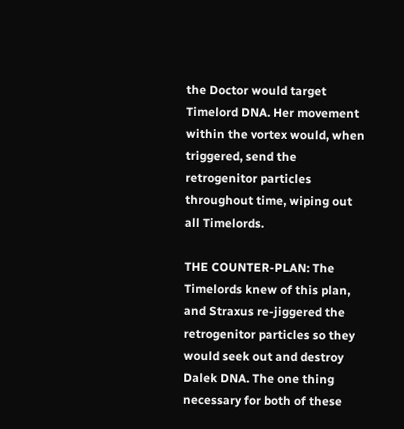the Doctor would target Timelord DNA. Her movement within the vortex would, when triggered, send the retrogenitor particles throughout time, wiping out all Timelords.

THE COUNTER-PLAN: The Timelords knew of this plan, and Straxus re-jiggered the retrogenitor particles so they would seek out and destroy Dalek DNA. The one thing necessary for both of these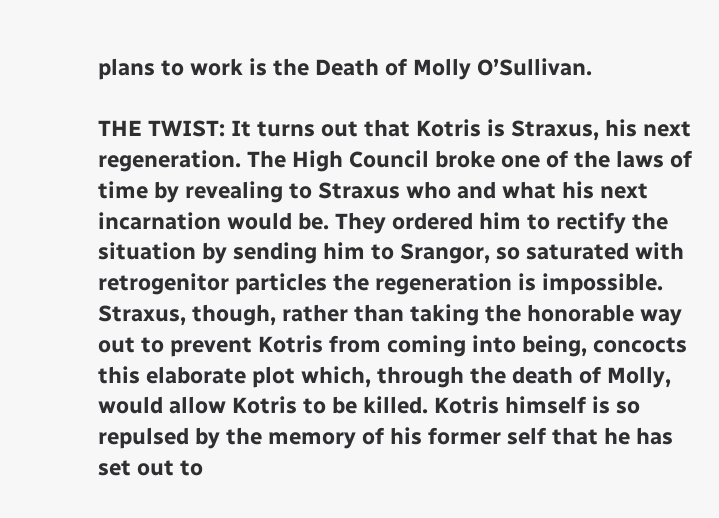plans to work is the Death of Molly O’Sullivan.

THE TWIST: It turns out that Kotris is Straxus, his next regeneration. The High Council broke one of the laws of time by revealing to Straxus who and what his next incarnation would be. They ordered him to rectify the situation by sending him to Srangor, so saturated with retrogenitor particles the regeneration is impossible. Straxus, though, rather than taking the honorable way out to prevent Kotris from coming into being, concocts this elaborate plot which, through the death of Molly, would allow Kotris to be killed. Kotris himself is so repulsed by the memory of his former self that he has set out to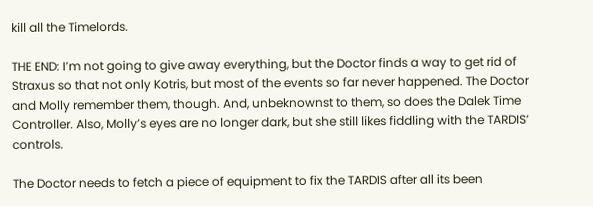kill all the Timelords.

THE END: I’m not going to give away everything, but the Doctor finds a way to get rid of Straxus so that not only Kotris, but most of the events so far never happened. The Doctor and Molly remember them, though. And, unbeknownst to them, so does the Dalek Time Controller. Also, Molly’s eyes are no longer dark, but she still likes fiddling with the TARDIS’ controls.

The Doctor needs to fetch a piece of equipment to fix the TARDIS after all its been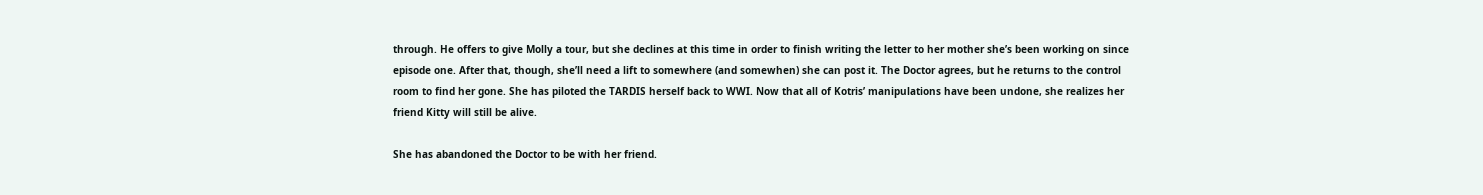through. He offers to give Molly a tour, but she declines at this time in order to finish writing the letter to her mother she’s been working on since episode one. After that, though, she’ll need a lift to somewhere (and somewhen) she can post it. The Doctor agrees, but he returns to the control room to find her gone. She has piloted the TARDIS herself back to WWI. Now that all of Kotris’ manipulations have been undone, she realizes her friend Kitty will still be alive.

She has abandoned the Doctor to be with her friend.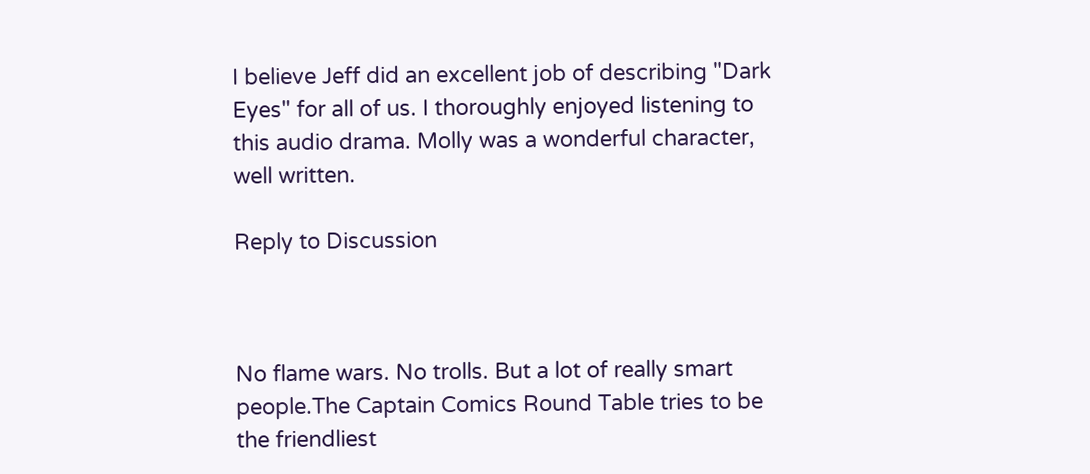I believe Jeff did an excellent job of describing "Dark Eyes" for all of us. I thoroughly enjoyed listening to this audio drama. Molly was a wonderful character, well written.

Reply to Discussion



No flame wars. No trolls. But a lot of really smart people.The Captain Comics Round Table tries to be the friendliest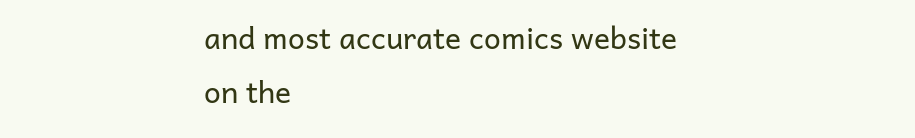and most accurate comics website on the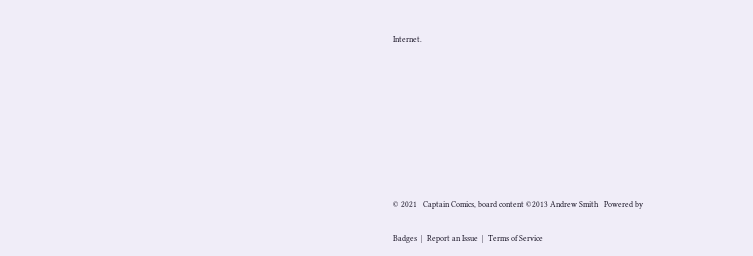Internet.









© 2021   Captain Comics, board content ©2013 Andrew Smith   Powered by

Badges  |  Report an Issue  |  Terms of Service